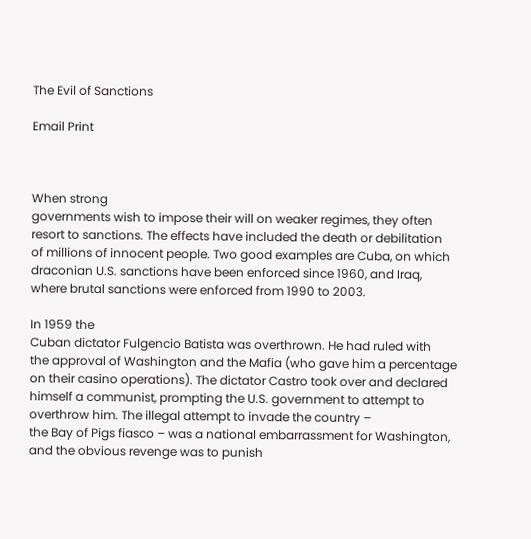The Evil of Sanctions

Email Print



When strong
governments wish to impose their will on weaker regimes, they often
resort to sanctions. The effects have included the death or debilitation
of millions of innocent people. Two good examples are Cuba, on which
draconian U.S. sanctions have been enforced since 1960, and Iraq,
where brutal sanctions were enforced from 1990 to 2003.

In 1959 the
Cuban dictator Fulgencio Batista was overthrown. He had ruled with
the approval of Washington and the Mafia (who gave him a percentage
on their casino operations). The dictator Castro took over and declared
himself a communist, prompting the U.S. government to attempt to
overthrow him. The illegal attempt to invade the country –
the Bay of Pigs fiasco – was a national embarrassment for Washington,
and the obvious revenge was to punish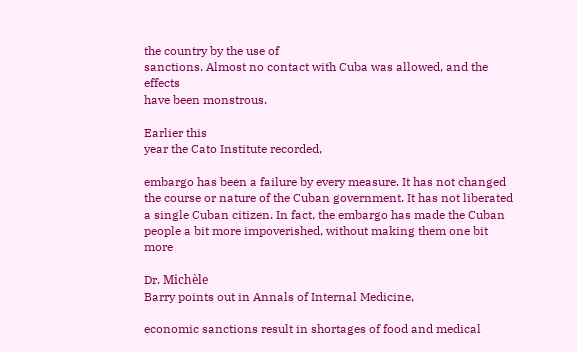the country by the use of
sanctions. Almost no contact with Cuba was allowed, and the effects
have been monstrous.

Earlier this
year the Cato Institute recorded,

embargo has been a failure by every measure. It has not changed
the course or nature of the Cuban government. It has not liberated
a single Cuban citizen. In fact, the embargo has made the Cuban
people a bit more impoverished, without making them one bit more

Dr. Michèle
Barry points out in Annals of Internal Medicine,

economic sanctions result in shortages of food and medical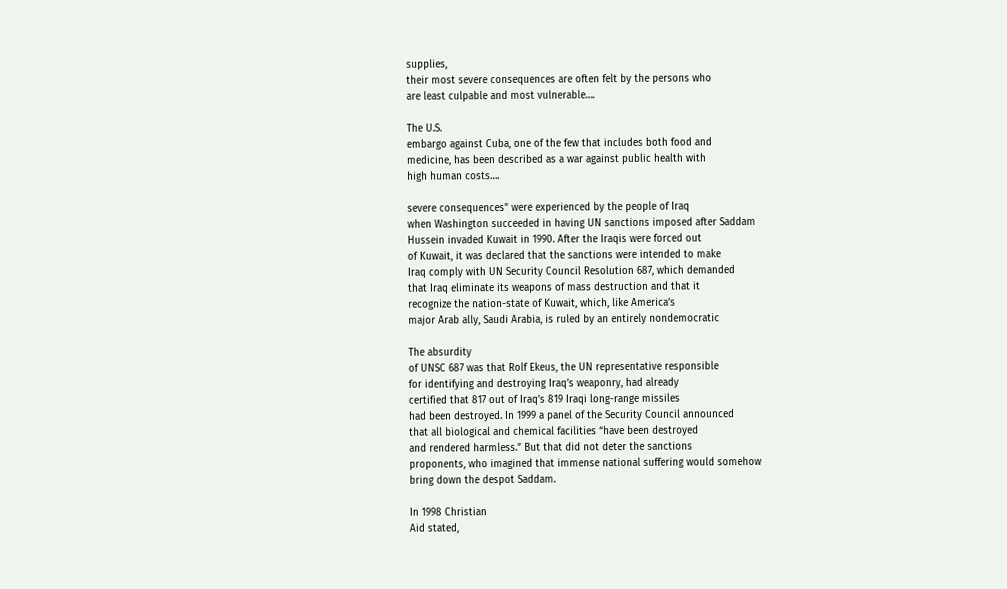supplies,
their most severe consequences are often felt by the persons who
are least culpable and most vulnerable….

The U.S.
embargo against Cuba, one of the few that includes both food and
medicine, has been described as a war against public health with
high human costs….

severe consequences” were experienced by the people of Iraq
when Washington succeeded in having UN sanctions imposed after Saddam
Hussein invaded Kuwait in 1990. After the Iraqis were forced out
of Kuwait, it was declared that the sanctions were intended to make
Iraq comply with UN Security Council Resolution 687, which demanded
that Iraq eliminate its weapons of mass destruction and that it
recognize the nation-state of Kuwait, which, like America’s
major Arab ally, Saudi Arabia, is ruled by an entirely nondemocratic

The absurdity
of UNSC 687 was that Rolf Ekeus, the UN representative responsible
for identifying and destroying Iraq’s weaponry, had already
certified that 817 out of Iraq’s 819 Iraqi long-range missiles
had been destroyed. In 1999 a panel of the Security Council announced
that all biological and chemical facilities “have been destroyed
and rendered harmless.” But that did not deter the sanctions
proponents, who imagined that immense national suffering would somehow
bring down the despot Saddam.

In 1998 Christian
Aid stated,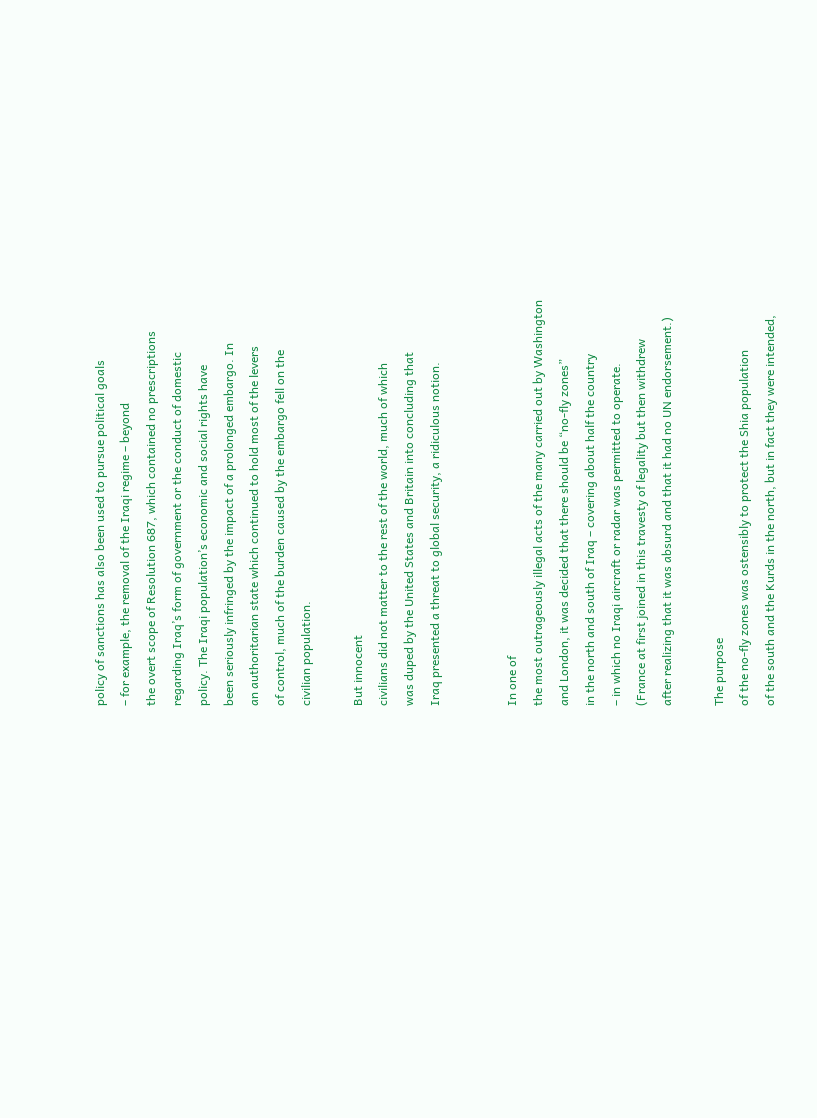policy of sanctions has also been used to pursue political goals
– for example, the removal of the Iraqi regime – beyond
the overt scope of Resolution 687, which contained no prescriptions
regarding Iraq’s form of government or the conduct of domestic
policy. The Iraqi population’s economic and social rights have
been seriously infringed by the impact of a prolonged embargo. In
an authoritarian state which continued to hold most of the levers
of control, much of the burden caused by the embargo fell on the
civilian population.

But innocent
civilians did not matter to the rest of the world, much of which
was duped by the United States and Britain into concluding that
Iraq presented a threat to global security, a ridiculous notion.


In one of
the most outrageously illegal acts of the many carried out by Washington
and London, it was decided that there should be “no-fly zones”
in the north and south of Iraq – covering about half the country
– in which no Iraqi aircraft or radar was permitted to operate.
(France at first joined in this travesty of legality but then withdrew
after realizing that it was absurd and that it had no UN endorsement.)

The purpose
of the no-fly zones was ostensibly to protect the Shia population
of the south and the Kurds in the north, but in fact they were intended,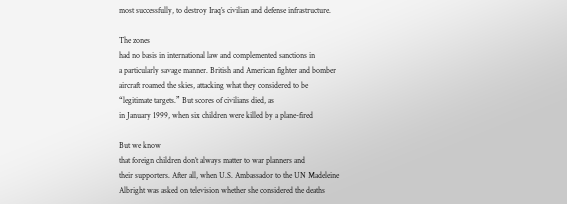most successfully, to destroy Iraq’s civilian and defense infrastructure.

The zones
had no basis in international law and complemented sanctions in
a particularly savage manner. British and American fighter and bomber
aircraft roamed the skies, attacking what they considered to be
“legitimate targets.” But scores of civilians died, as
in January 1999, when six children were killed by a plane-fired

But we know
that foreign children don’t always matter to war planners and
their supporters. After all, when U.S. Ambassador to the UN Madeleine
Albright was asked on television whether she considered the deaths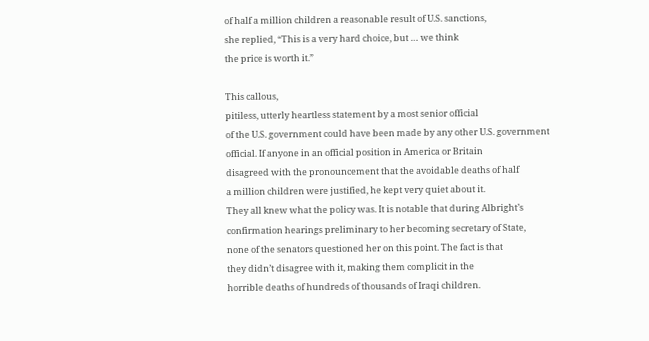of half a million children a reasonable result of U.S. sanctions,
she replied, “This is a very hard choice, but … we think
the price is worth it.”

This callous,
pitiless, utterly heartless statement by a most senior official
of the U.S. government could have been made by any other U.S. government
official. If anyone in an official position in America or Britain
disagreed with the pronouncement that the avoidable deaths of half
a million children were justified, he kept very quiet about it.
They all knew what the policy was. It is notable that during Albright’s
confirmation hearings preliminary to her becoming secretary of State,
none of the senators questioned her on this point. The fact is that
they didn’t disagree with it, making them complicit in the
horrible deaths of hundreds of thousands of Iraqi children.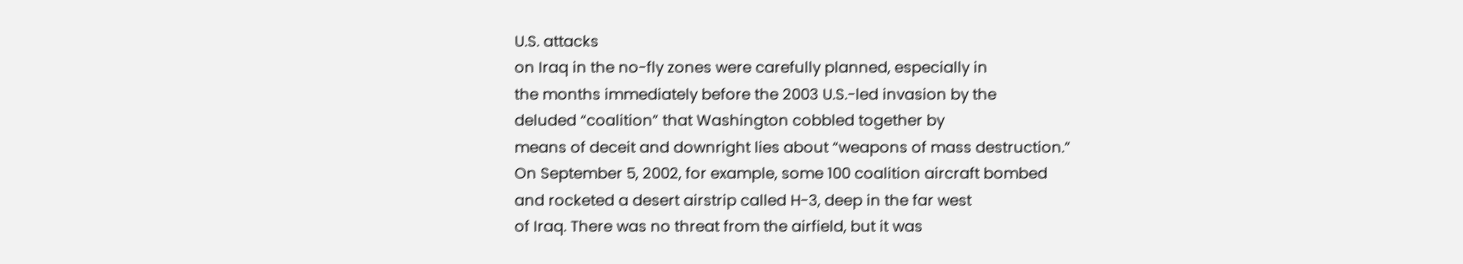U.S. attacks
on Iraq in the no-fly zones were carefully planned, especially in
the months immediately before the 2003 U.S.-led invasion by the
deluded “coalition” that Washington cobbled together by
means of deceit and downright lies about “weapons of mass destruction.”
On September 5, 2002, for example, some 100 coalition aircraft bombed
and rocketed a desert airstrip called H-3, deep in the far west
of Iraq. There was no threat from the airfield, but it was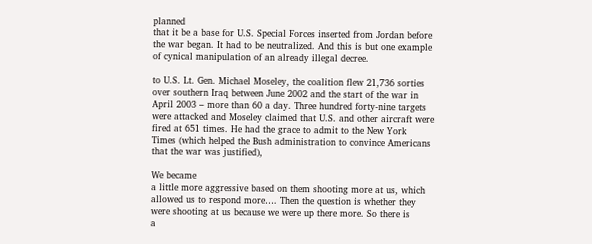planned
that it be a base for U.S. Special Forces inserted from Jordan before
the war began. It had to be neutralized. And this is but one example
of cynical manipulation of an already illegal decree.

to U.S. Lt. Gen. Michael Moseley, the coalition flew 21,736 sorties
over southern Iraq between June 2002 and the start of the war in
April 2003 – more than 60 a day. Three hundred forty-nine targets
were attacked and Moseley claimed that U.S. and other aircraft were
fired at 651 times. He had the grace to admit to the New York
Times (which helped the Bush administration to convince Americans
that the war was justified),

We became
a little more aggressive based on them shooting more at us, which
allowed us to respond more…. Then the question is whether they
were shooting at us because we were up there more. So there is
a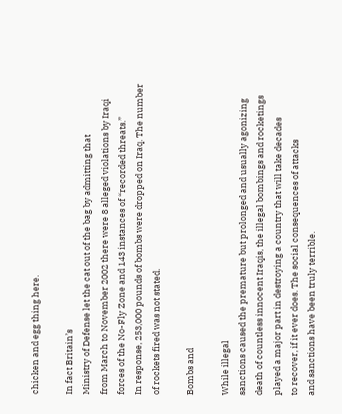chicken and egg thing here.

In fact Britain’s
Ministry of Defense let the cat out of the bag by admitting that
from March to November 2002 there were 8 alleged violations by Iraqi
forces of the No-Fly Zone and 143 instances of “recorded threats.”
In response, 253,000 pounds of bombs were dropped on Iraq. The number
of rockets fired was not stated.

Bombs and

While illegal
sanctions caused the premature but prolonged and usually agonizing
death of countless innocent Iraqis, the illegal bombings and rocketings
played a major part in destroying a country that will take decades
to recover, if it ever does. The social consequences of attacks
and sanctions have been truly terrible.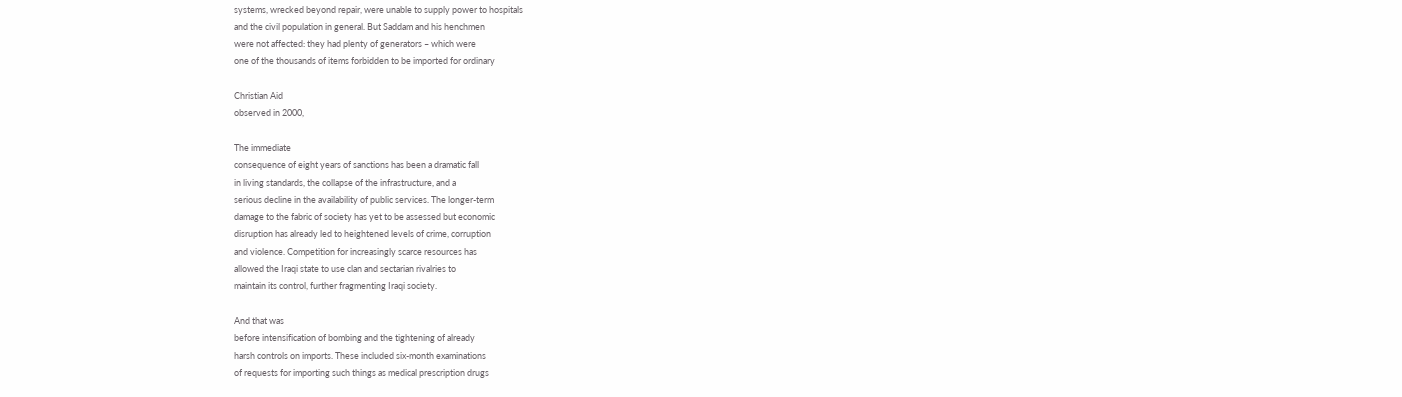systems, wrecked beyond repair, were unable to supply power to hospitals
and the civil population in general. But Saddam and his henchmen
were not affected: they had plenty of generators – which were
one of the thousands of items forbidden to be imported for ordinary

Christian Aid
observed in 2000,

The immediate
consequence of eight years of sanctions has been a dramatic fall
in living standards, the collapse of the infrastructure, and a
serious decline in the availability of public services. The longer-term
damage to the fabric of society has yet to be assessed but economic
disruption has already led to heightened levels of crime, corruption
and violence. Competition for increasingly scarce resources has
allowed the Iraqi state to use clan and sectarian rivalries to
maintain its control, further fragmenting Iraqi society.

And that was
before intensification of bombing and the tightening of already
harsh controls on imports. These included six-month examinations
of requests for importing such things as medical prescription drugs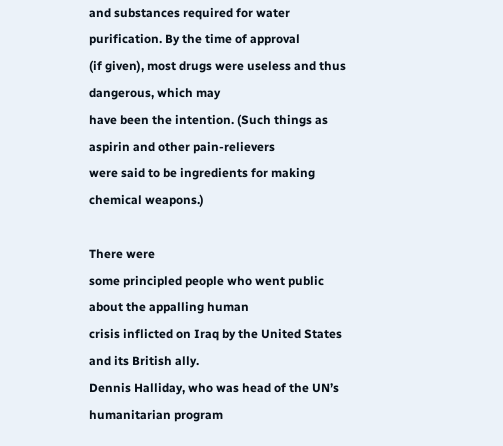and substances required for water purification. By the time of approval
(if given), most drugs were useless and thus dangerous, which may
have been the intention. (Such things as aspirin and other pain-relievers
were said to be ingredients for making chemical weapons.)

There were
some principled people who went public about the appalling human
crisis inflicted on Iraq by the United States and its British ally.
Dennis Halliday, who was head of the UN’s humanitarian program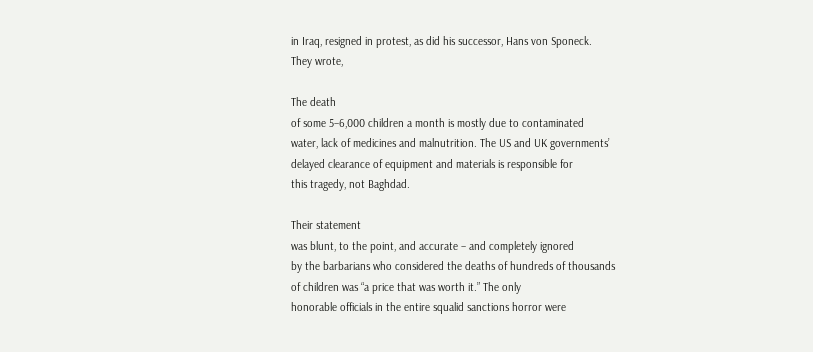in Iraq, resigned in protest, as did his successor, Hans von Sponeck.
They wrote,

The death
of some 5–6,000 children a month is mostly due to contaminated
water, lack of medicines and malnutrition. The US and UK governments’
delayed clearance of equipment and materials is responsible for
this tragedy, not Baghdad.

Their statement
was blunt, to the point, and accurate – and completely ignored
by the barbarians who considered the deaths of hundreds of thousands
of children was “a price that was worth it.” The only
honorable officials in the entire squalid sanctions horror were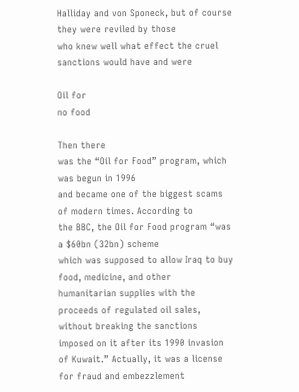Halliday and von Sponeck, but of course they were reviled by those
who knew well what effect the cruel sanctions would have and were

Oil for
no food

Then there
was the “Oil for Food” program, which was begun in 1996
and became one of the biggest scams of modern times. According to
the BBC, the Oil for Food program “was a $60bn (32bn) scheme
which was supposed to allow Iraq to buy food, medicine, and other
humanitarian supplies with the proceeds of regulated oil sales,
without breaking the sanctions imposed on it after its 1990 invasion
of Kuwait.” Actually, it was a license for fraud and embezzlement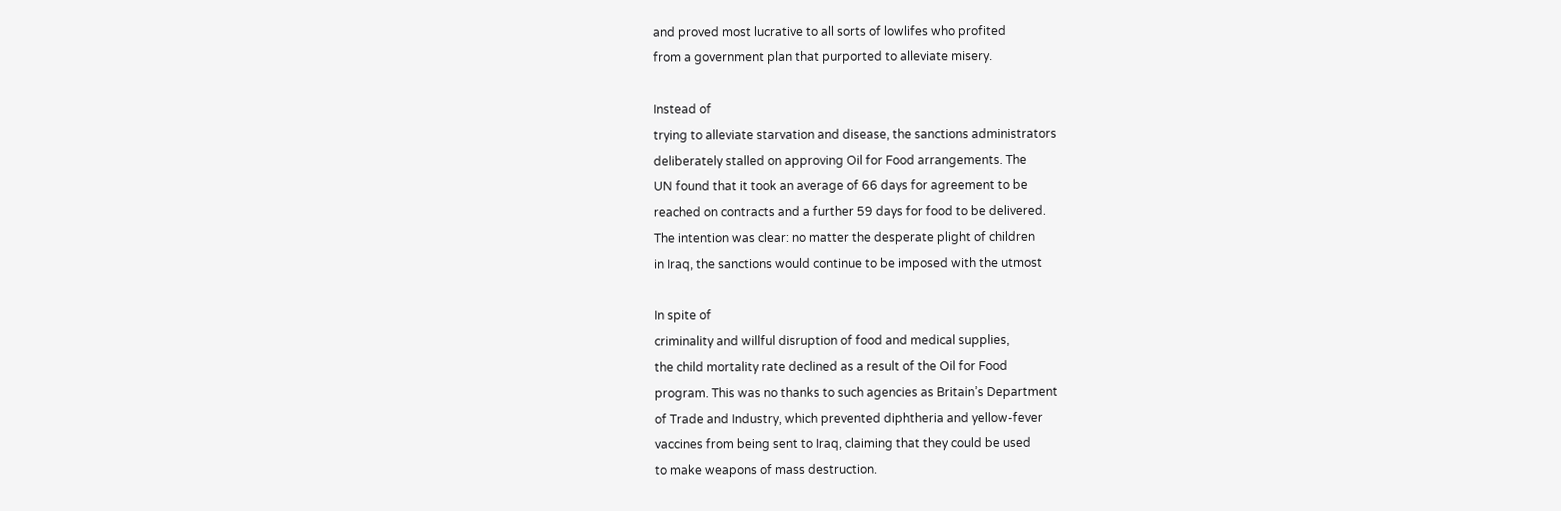and proved most lucrative to all sorts of lowlifes who profited
from a government plan that purported to alleviate misery.

Instead of
trying to alleviate starvation and disease, the sanctions administrators
deliberately stalled on approving Oil for Food arrangements. The
UN found that it took an average of 66 days for agreement to be
reached on contracts and a further 59 days for food to be delivered.
The intention was clear: no matter the desperate plight of children
in Iraq, the sanctions would continue to be imposed with the utmost

In spite of
criminality and willful disruption of food and medical supplies,
the child mortality rate declined as a result of the Oil for Food
program. This was no thanks to such agencies as Britain’s Department
of Trade and Industry, which prevented diphtheria and yellow-fever
vaccines from being sent to Iraq, claiming that they could be used
to make weapons of mass destruction.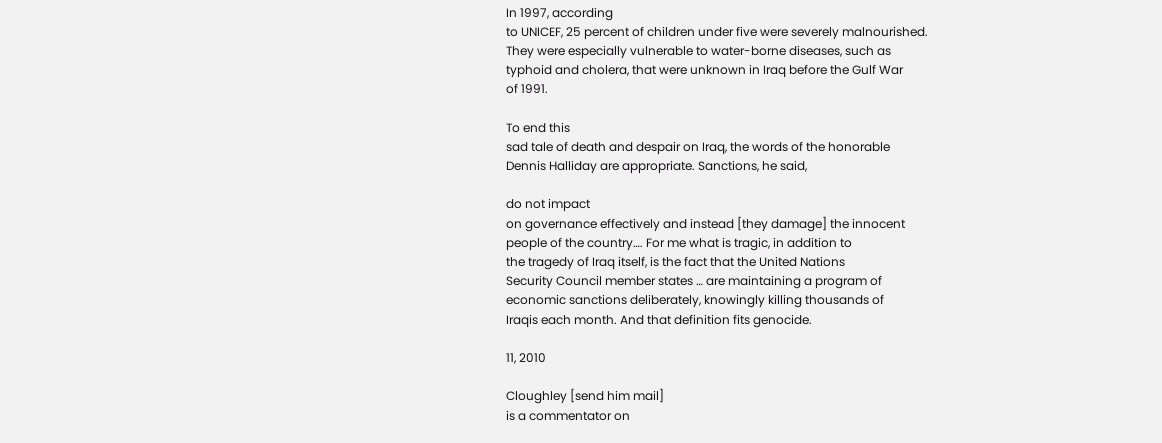In 1997, according
to UNICEF, 25 percent of children under five were severely malnourished.
They were especially vulnerable to water-borne diseases, such as
typhoid and cholera, that were unknown in Iraq before the Gulf War
of 1991.

To end this
sad tale of death and despair on Iraq, the words of the honorable
Dennis Halliday are appropriate. Sanctions, he said,

do not impact
on governance effectively and instead [they damage] the innocent
people of the country…. For me what is tragic, in addition to
the tragedy of Iraq itself, is the fact that the United Nations
Security Council member states … are maintaining a program of
economic sanctions deliberately, knowingly killing thousands of
Iraqis each month. And that definition fits genocide.

11, 2010

Cloughley [send him mail]
is a commentator on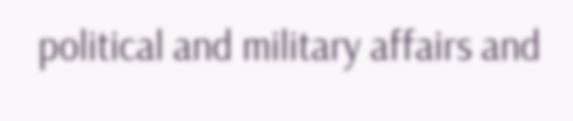political and military affairs and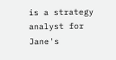is a strategy
analyst for Jane's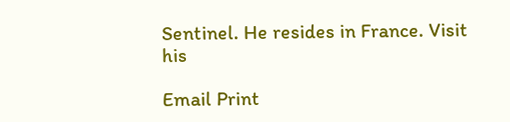Sentinel. He resides in France. Visit his

Email Print